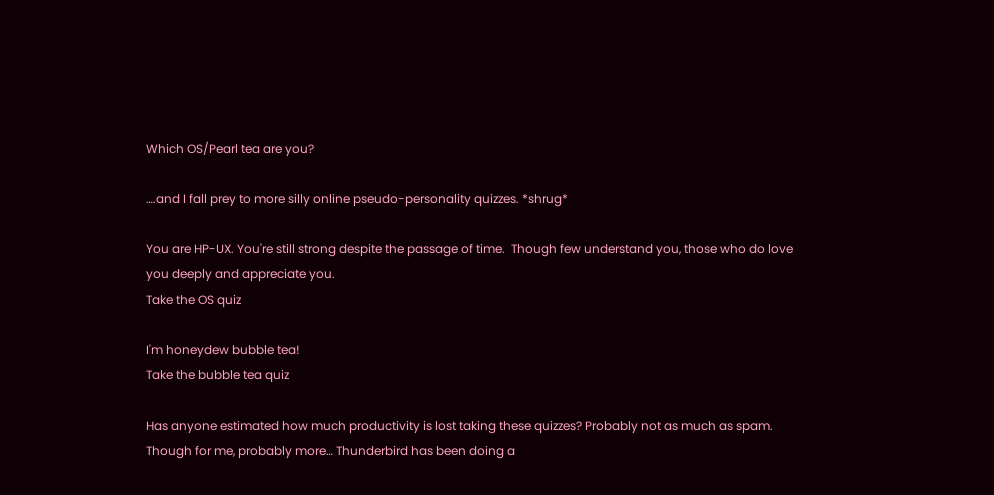Which OS/Pearl tea are you?

….and I fall prey to more silly online pseudo-personality quizzes. *shrug*

You are HP-UX. You're still strong despite the passage of time.  Though few understand you, those who do love you deeply and appreciate you.
Take the OS quiz

I'm honeydew bubble tea!
Take the bubble tea quiz

Has anyone estimated how much productivity is lost taking these quizzes? Probably not as much as spam. Though for me, probably more… Thunderbird has been doing a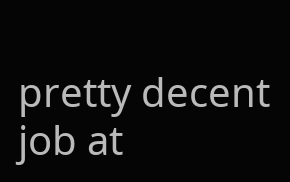pretty decent job at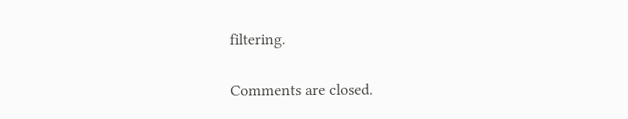filtering.

Comments are closed.